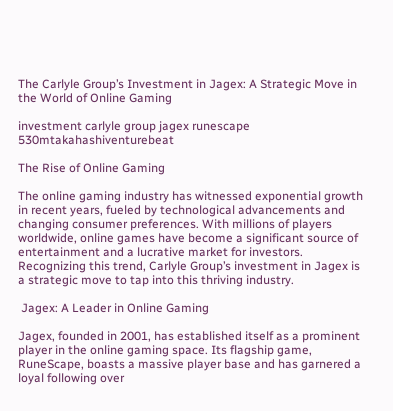The Carlyle Group’s Investment in Jagex: A Strategic Move in the World of Online Gaming

investment carlyle group jagex runescape 530mtakahashiventurebeat

The Rise of Online Gaming

The online gaming industry has witnessed exponential growth in recent years, fueled by technological advancements and changing consumer preferences. With millions of players worldwide, online games have become a significant source of entertainment and a lucrative market for investors. Recognizing this trend, Carlyle Group’s investment in Jagex is a strategic move to tap into this thriving industry.

 Jagex: A Leader in Online Gaming

Jagex, founded in 2001, has established itself as a prominent player in the online gaming space. Its flagship game, RuneScape, boasts a massive player base and has garnered a loyal following over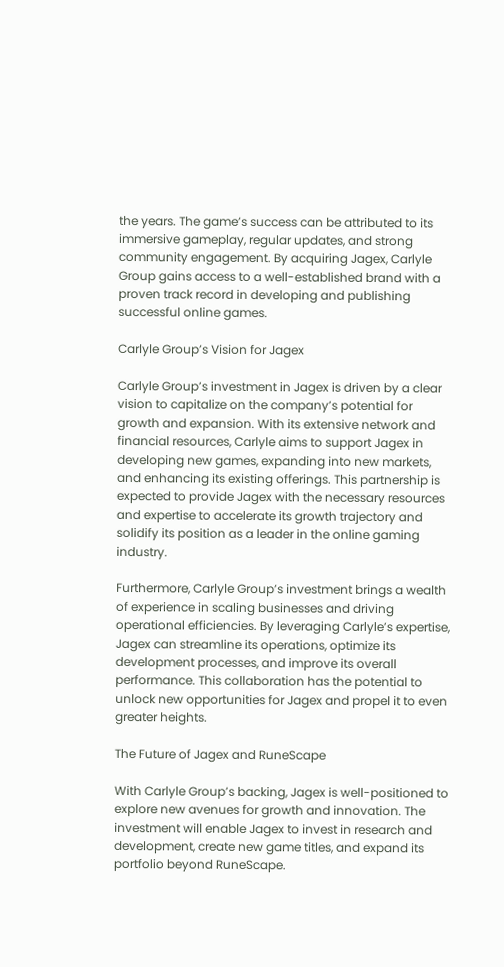the years. The game’s success can be attributed to its immersive gameplay, regular updates, and strong community engagement. By acquiring Jagex, Carlyle Group gains access to a well-established brand with a proven track record in developing and publishing successful online games.

Carlyle Group’s Vision for Jagex

Carlyle Group’s investment in Jagex is driven by a clear vision to capitalize on the company’s potential for growth and expansion. With its extensive network and financial resources, Carlyle aims to support Jagex in developing new games, expanding into new markets, and enhancing its existing offerings. This partnership is expected to provide Jagex with the necessary resources and expertise to accelerate its growth trajectory and solidify its position as a leader in the online gaming industry.

Furthermore, Carlyle Group’s investment brings a wealth of experience in scaling businesses and driving operational efficiencies. By leveraging Carlyle’s expertise, Jagex can streamline its operations, optimize its development processes, and improve its overall performance. This collaboration has the potential to unlock new opportunities for Jagex and propel it to even greater heights.

The Future of Jagex and RuneScape

With Carlyle Group’s backing, Jagex is well-positioned to explore new avenues for growth and innovation. The investment will enable Jagex to invest in research and development, create new game titles, and expand its portfolio beyond RuneScape.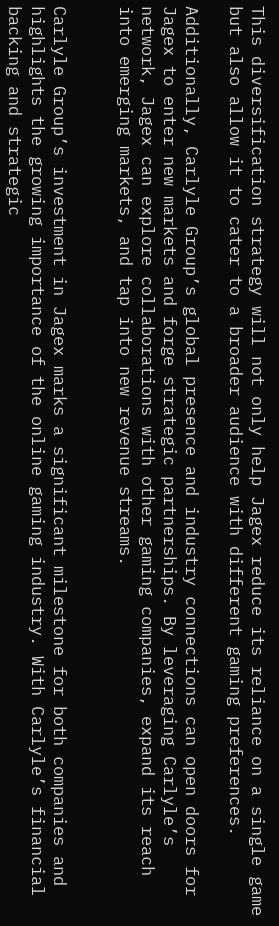This diversification strategy will not only help Jagex reduce its reliance on a single game but also allow it to cater to a broader audience with different gaming preferences.

Additionally, Carlyle Group’s global presence and industry connections can open doors for Jagex to enter new markets and forge strategic partnerships. By leveraging Carlyle’s network, Jagex can explore collaborations with other gaming companies, expand its reach into emerging markets, and tap into new revenue streams.


Carlyle Group’s investment in Jagex marks a significant milestone for both companies and highlights the growing importance of the online gaming industry. With Carlyle’s financial backing and strategic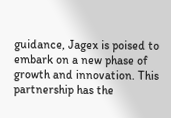guidance, Jagex is poised to embark on a new phase of growth and innovation. This partnership has the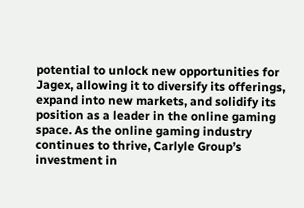potential to unlock new opportunities for Jagex, allowing it to diversify its offerings, expand into new markets, and solidify its position as a leader in the online gaming space. As the online gaming industry continues to thrive, Carlyle Group’s investment in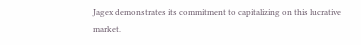Jagex demonstrates its commitment to capitalizing on this lucrative market.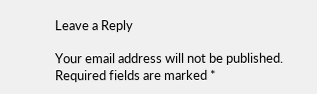Leave a Reply

Your email address will not be published. Required fields are marked *